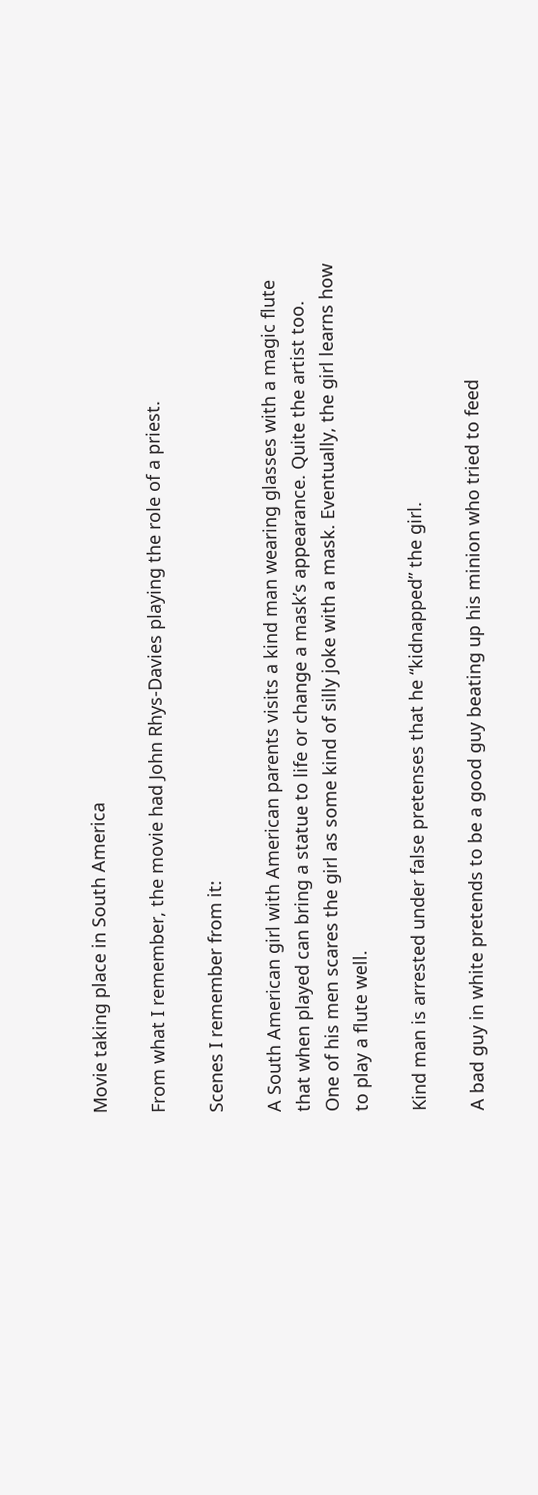Movie taking place in South America

From what I remember, the movie had John Rhys-Davies playing the role of a priest.

Scenes I remember from it:

A South American girl with American parents visits a kind man wearing glasses with a magic flute that when played can bring a statue to life or change a mask’s appearance. Quite the artist too. One of his men scares the girl as some kind of silly joke with a mask. Eventually, the girl learns how to play a flute well.

Kind man is arrested under false pretenses that he “kidnapped” the girl.

A bad guy in white pretends to be a good guy beating up his minion who tried to feed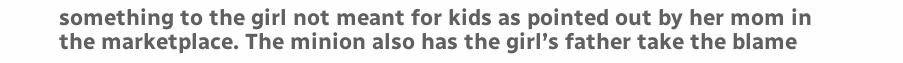something to the girl not meant for kids as pointed out by her mom in the marketplace. The minion also has the girl’s father take the blame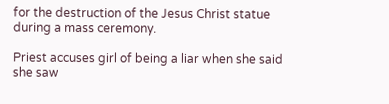for the destruction of the Jesus Christ statue during a mass ceremony.

Priest accuses girl of being a liar when she said she saw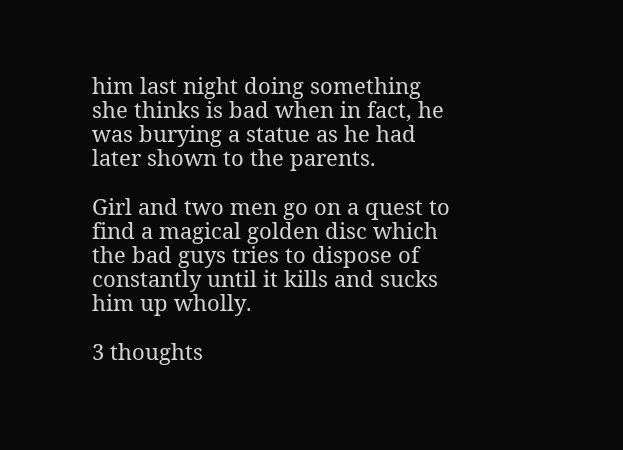him last night doing something she thinks is bad when in fact, he was burying a statue as he had later shown to the parents.

Girl and two men go on a quest to find a magical golden disc which the bad guys tries to dispose of constantly until it kills and sucks him up wholly.

3 thoughts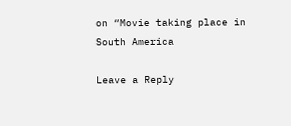on “Movie taking place in South America

Leave a Reply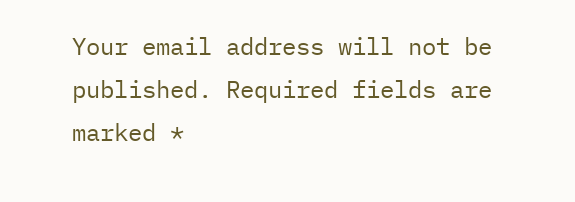Your email address will not be published. Required fields are marked *